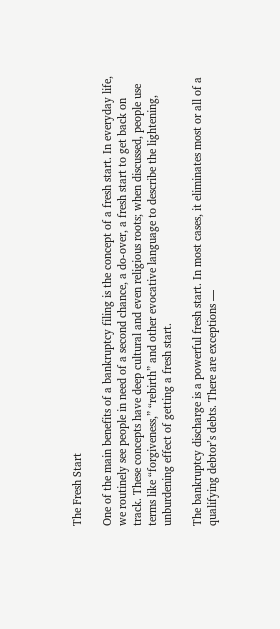The Fresh Start

One of the main benefits of a bankruptcy filing is the concept of a fresh start. In everyday life, we routinely see people in need of a second chance, a do-over, a fresh start to get back on track. These concepts have deep cultural and even religious roots; when discussed, people use terms like “forgiveness,” “rebirth” and other evocative language to describe the lightening, unburdening effect of getting a fresh start.

The bankruptcy discharge is a powerful fresh start. In most cases, it eliminates most or all of a qualifying debtor’s debts. There are exceptions —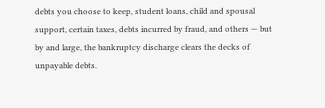debts you choose to keep, student loans, child and spousal support, certain taxes, debts incurred by fraud, and others — but by and large, the bankruptcy discharge clears the decks of unpayable debts.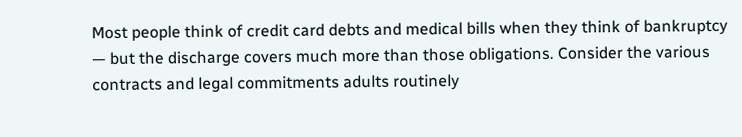Most people think of credit card debts and medical bills when they think of bankruptcy — but the discharge covers much more than those obligations. Consider the various contracts and legal commitments adults routinely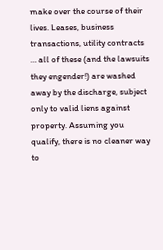make over the course of their lives. Leases, business transactions, utility contracts … all of these (and the lawsuits they engender!) are washed away by the discharge, subject only to valid liens against property. Assuming you qualify, there is no cleaner way to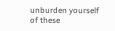unburden yourself of these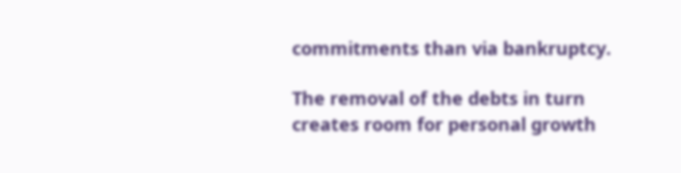commitments than via bankruptcy.

The removal of the debts in turn creates room for personal growth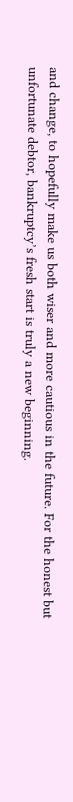and change, to hopefully make us both wiser and more cautious in the future. For the honest but unfortunate debtor, bankruptcy’s fresh start is truly a new beginning.